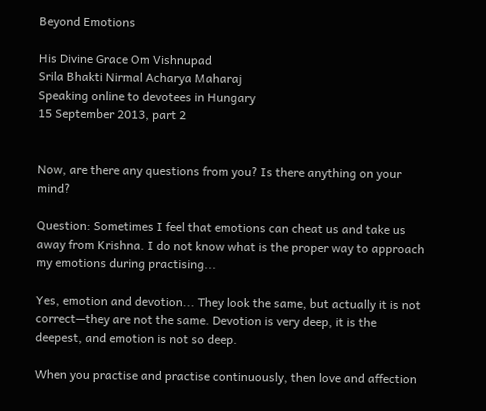Beyond Emotions

His Divine Grace Om Vishnupad
Srila Bhakti Nirmal Acharya Maharaj
Speaking online to devotees in Hungary
15 September 2013, part 2


Now, are there any questions from you? Is there anything on your mind?

Question: Sometimes I feel that emotions can cheat us and take us away from Krishna. I do not know what is the proper way to approach my emotions during practising...

Yes, emotion and devotion... They look the same, but actually it is not correct—they are not the same. Devotion is very deep, it is the deepest, and emotion is not so deep.

When you practise and practise continuously, then love and affection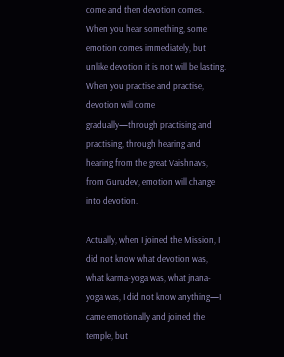come and then devotion comes. When you hear something, some emotion comes immediately, but unlike devotion it is not will be lasting. When you practise and practise, devotion will come gradually—through practising and practising, through hearing and hearing from the great Vaishnavs, from Gurudev, emotion will change into devotion.

Actually, when I joined the Mission, I did not know what devotion was, what karma-yoga was, what jnana-yoga was, I did not know anything—I came emotionally and joined the temple, but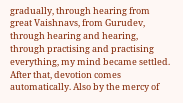gradually, through hearing from great Vaishnavs, from Gurudev, through hearing and hearing, through practising and practising everything, my mind became settled. After that, devotion comes automatically. Also by the mercy of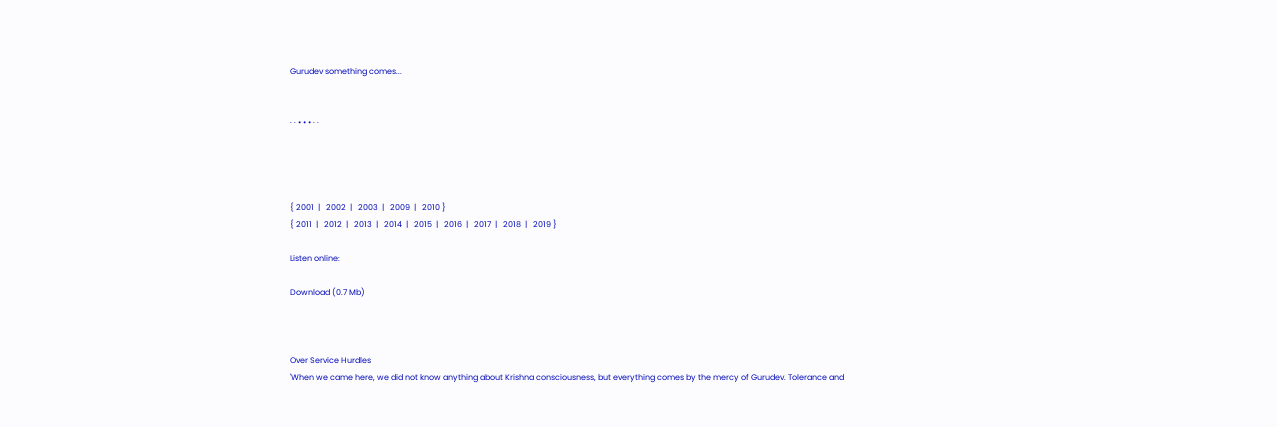Gurudev something comes...


· · • • • · ·




{ 2001  |   2002  |   2003  |   2009  |   2010 }
{ 2011  |   2012  |   2013  |   2014  |   2015  |   2016  |   2017  |   2018  |   2019 }

Listen online:

Download (0.7 Mb)



Over Service Hurdles
'When we came here, we did not know anything about Krishna consciousness, but everything comes by the mercy of Gurudev. Tolerance and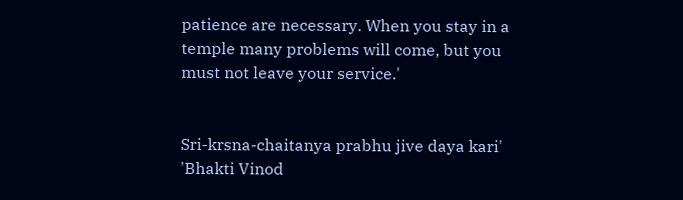patience are necessary. When you stay in a temple many problems will come, but you must not leave your service.'


Sri-krsna-chaitanya prabhu jive daya kari'
'Bhakti Vinod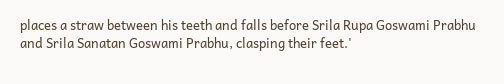places a straw between his teeth and falls before Srila Rupa Goswami Prabhu and Srila Sanatan Goswami Prabhu, clasping their feet.'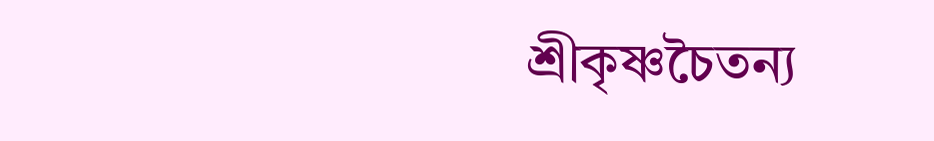শ্রীকৃষ্ণচৈতন্য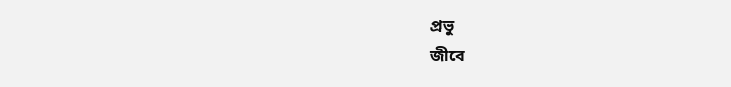প্রভু
জীবে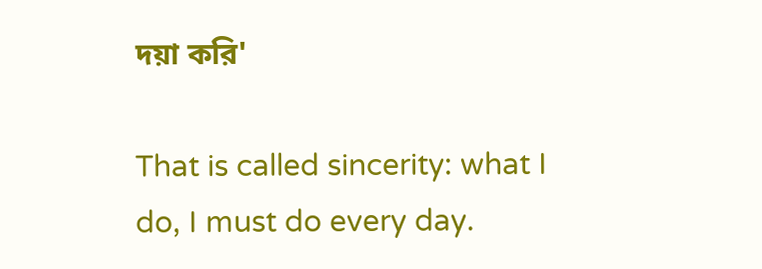দয়া করি'

That is called sincerity: what I do, I must do every day.